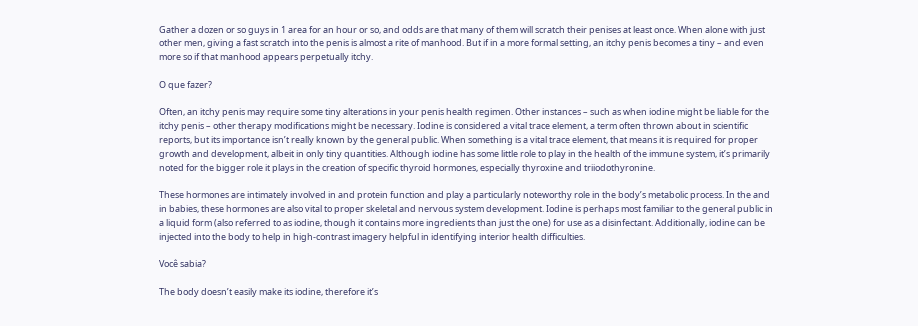Gather a dozen or so guys in 1 area for an hour or so, and odds are that many of them will scratch their penises at least once. When alone with just other men, giving a fast scratch into the penis is almost a rite of manhood. But if in a more formal setting, an itchy penis becomes a tiny – and even more so if that manhood appears perpetually itchy.

O que fazer?

Often, an itchy penis may require some tiny alterations in your penis health regimen. Other instances – such as when iodine might be liable for the itchy penis – other therapy modifications might be necessary. Iodine is considered a vital trace element, a term often thrown about in scientific reports, but its importance isn’t really known by the general public. When something is a vital trace element, that means it is required for proper growth and development, albeit in only tiny quantities. Although iodine has some little role to play in the health of the immune system, it’s primarily noted for the bigger role it plays in the creation of specific thyroid hormones, especially thyroxine and triiodothyronine.

These hormones are intimately involved in and protein function and play a particularly noteworthy role in the body’s metabolic process. In the and in babies, these hormones are also vital to proper skeletal and nervous system development. Iodine is perhaps most familiar to the general public in a liquid form (also referred to as iodine, though it contains more ingredients than just the one) for use as a disinfectant. Additionally, iodine can be injected into the body to help in high-contrast imagery helpful in identifying interior health difficulties.

Você sabia?

The body doesn’t easily make its iodine, therefore it’s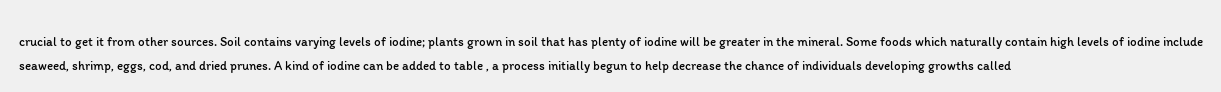crucial to get it from other sources. Soil contains varying levels of iodine; plants grown in soil that has plenty of iodine will be greater in the mineral. Some foods which naturally contain high levels of iodine include seaweed, shrimp, eggs, cod, and dried prunes. A kind of iodine can be added to table , a process initially begun to help decrease the chance of individuals developing growths called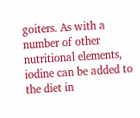goiters. As with a number of other nutritional elements, iodine can be added to the diet in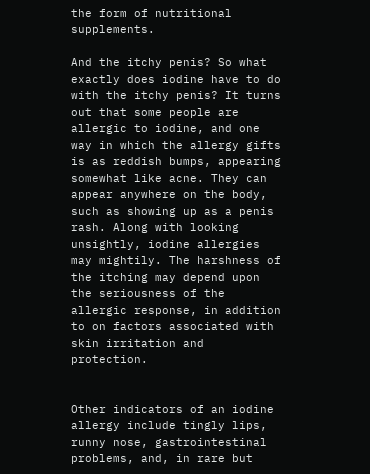the form of nutritional supplements.

And the itchy penis? So what exactly does iodine have to do with the itchy penis? It turns out that some people are allergic to iodine, and one way in which the allergy gifts is as reddish bumps, appearing somewhat like acne. They can appear anywhere on the body, such as showing up as a penis rash. Along with looking unsightly, iodine allergies may mightily. The harshness of the itching may depend upon the seriousness of the allergic response, in addition to on factors associated with skin irritation and protection.


Other indicators of an iodine allergy include tingly lips, runny nose, gastrointestinal problems, and, in rare but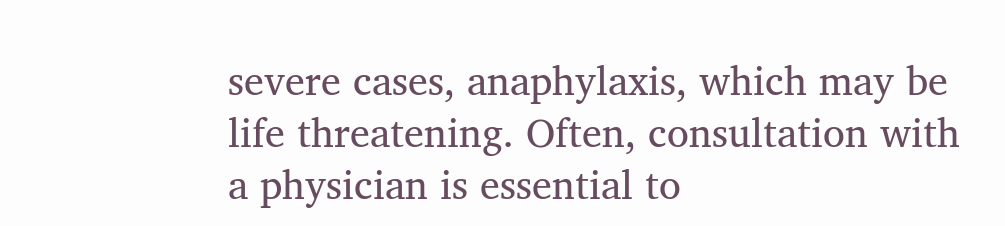severe cases, anaphylaxis, which may be life threatening. Often, consultation with a physician is essential to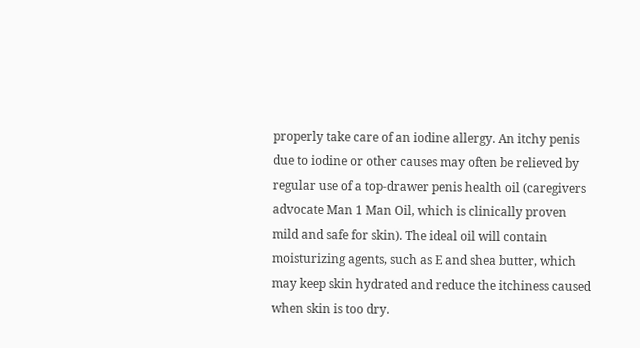properly take care of an iodine allergy. An itchy penis due to iodine or other causes may often be relieved by regular use of a top-drawer penis health oil (caregivers advocate Man 1 Man Oil, which is clinically proven mild and safe for skin). The ideal oil will contain moisturizing agents, such as E and shea butter, which may keep skin hydrated and reduce the itchiness caused when skin is too dry.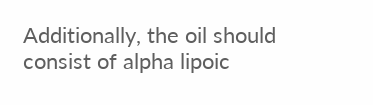Additionally, the oil should consist of alpha lipoic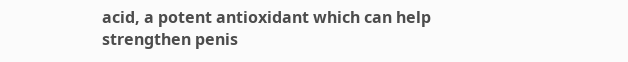acid, a potent antioxidant which can help strengthen penis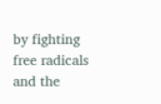by fighting free radicals and the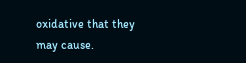oxidative that they may cause.